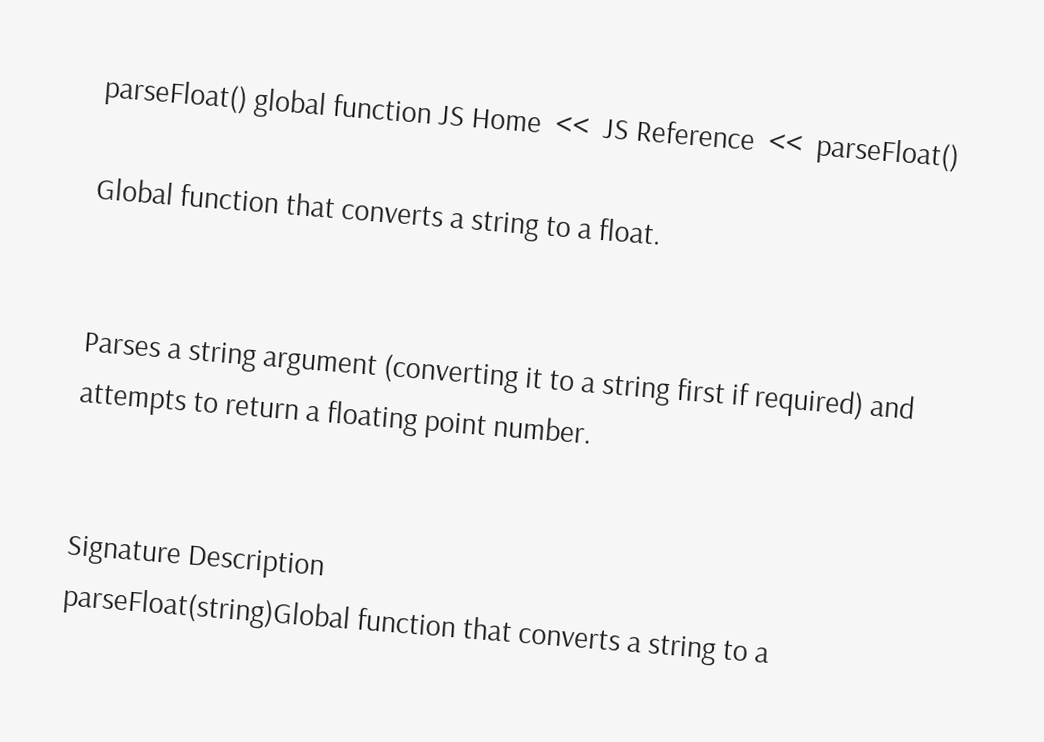parseFloat() global function JS Home  <<  JS Reference  <<  parseFloat()

Global function that converts a string to a float.


Parses a string argument (converting it to a string first if required) and attempts to return a floating point number.


Signature Description
parseFloat(string)Global function that converts a string to a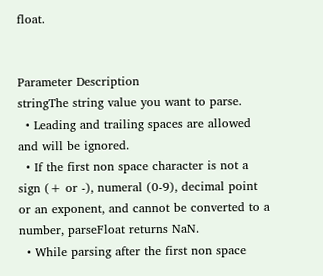float.


Parameter Description
stringThe string value you want to parse.
  • Leading and trailing spaces are allowed and will be ignored.
  • If the first non space character is not a sign (+ or -), numeral (0-9), decimal point or an exponent, and cannot be converted to a number, parseFloat returns NaN.
  • While parsing after the first non space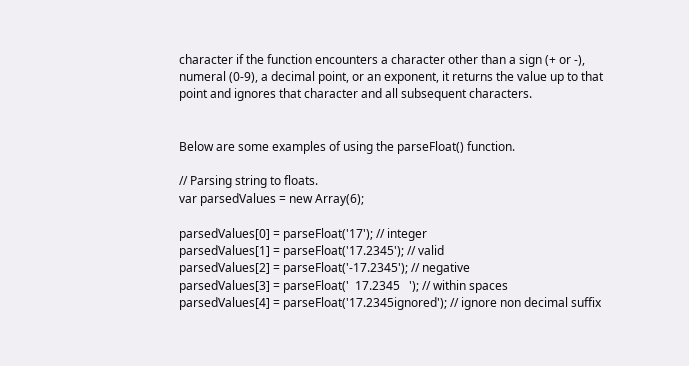character if the function encounters a character other than a sign (+ or -), numeral (0-9), a decimal point, or an exponent, it returns the value up to that point and ignores that character and all subsequent characters.


Below are some examples of using the parseFloat() function.

// Parsing string to floats.
var parsedValues = new Array(6);

parsedValues[0] = parseFloat('17'); // integer
parsedValues[1] = parseFloat('17.2345'); // valid
parsedValues[2] = parseFloat('-17.2345'); // negative
parsedValues[3] = parseFloat('  17.2345   '); // within spaces
parsedValues[4] = parseFloat('17.2345ignored'); // ignore non decimal suffix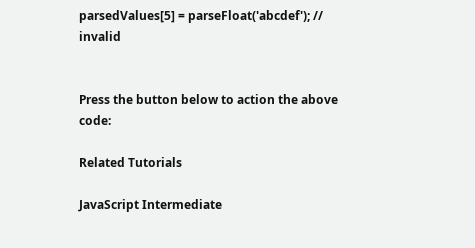parsedValues[5] = parseFloat('abcdef'); // invalid


Press the button below to action the above code:

Related Tutorials

JavaScript Intermediate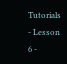Tutorials - Lesson 6 -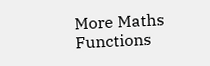More Maths Functions